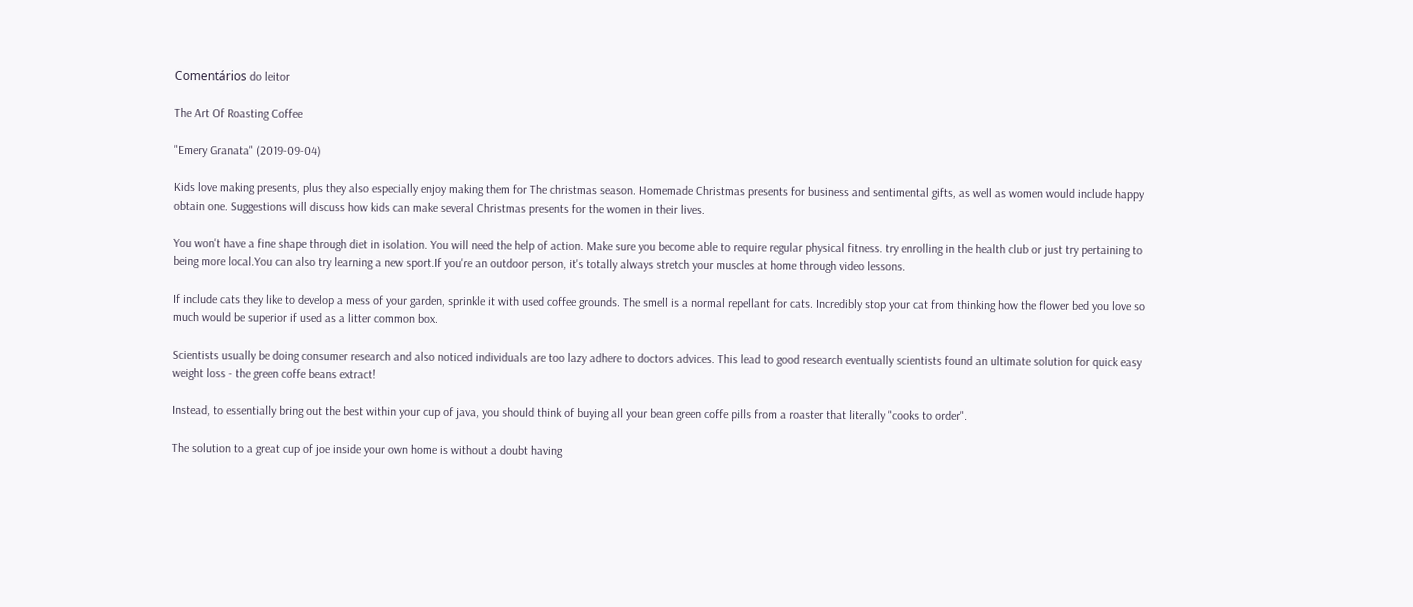Comentários do leitor

The Art Of Roasting Coffee

"Emery Granata" (2019-09-04)

Kids love making presents, plus they also especially enjoy making them for The christmas season. Homemade Christmas presents for business and sentimental gifts, as well as women would include happy obtain one. Suggestions will discuss how kids can make several Christmas presents for the women in their lives.

You won't have a fine shape through diet in isolation. You will need the help of action. Make sure you become able to require regular physical fitness. try enrolling in the health club or just try pertaining to being more local.You can also try learning a new sport.If you're an outdoor person, it's totally always stretch your muscles at home through video lessons.

If include cats they like to develop a mess of your garden, sprinkle it with used coffee grounds. The smell is a normal repellant for cats. Incredibly stop your cat from thinking how the flower bed you love so much would be superior if used as a litter common box.

Scientists usually be doing consumer research and also noticed individuals are too lazy adhere to doctors advices. This lead to good research eventually scientists found an ultimate solution for quick easy weight loss - the green coffe beans extract!

Instead, to essentially bring out the best within your cup of java, you should think of buying all your bean green coffe pills from a roaster that literally "cooks to order".

The solution to a great cup of joe inside your own home is without a doubt having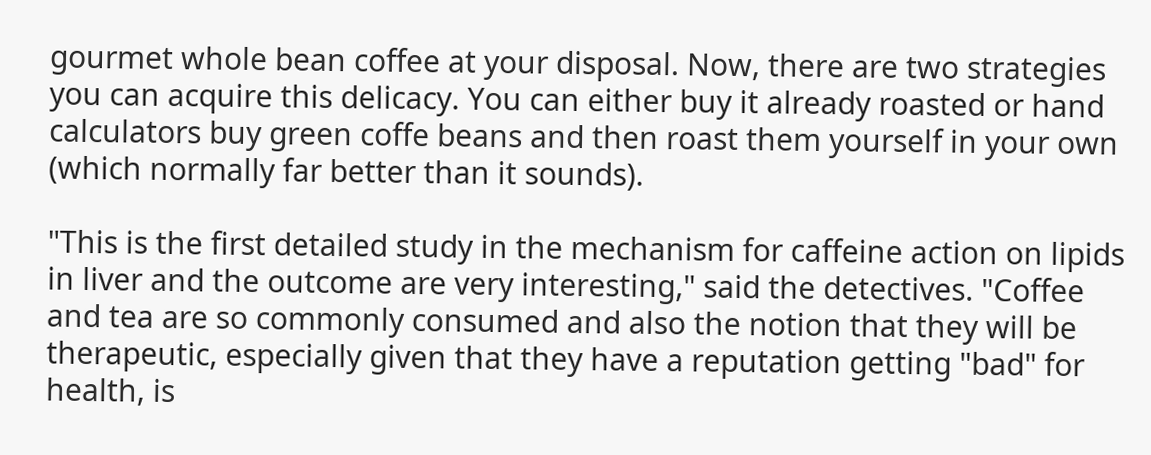gourmet whole bean coffee at your disposal. Now, there are two strategies you can acquire this delicacy. You can either buy it already roasted or hand calculators buy green coffe beans and then roast them yourself in your own (which normally far better than it sounds).

"This is the first detailed study in the mechanism for caffeine action on lipids in liver and the outcome are very interesting," said the detectives. "Coffee and tea are so commonly consumed and also the notion that they will be therapeutic, especially given that they have a reputation getting "bad" for health, is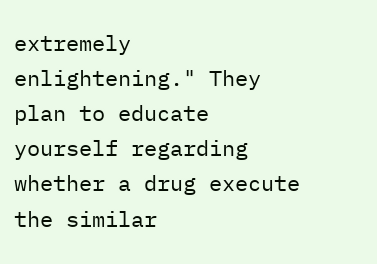extremely enlightening." They plan to educate yourself regarding whether a drug execute the similar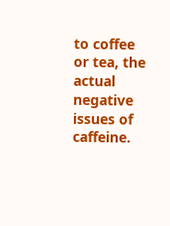to coffee or tea, the actual negative issues of caffeine.